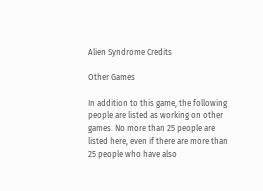Alien Syndrome Credits

Other Games

In addition to this game, the following people are listed as working on other games. No more than 25 people are listed here, even if there are more than 25 people who have also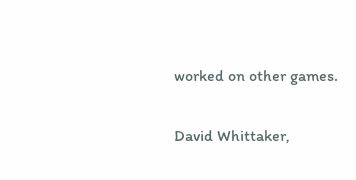worked on other games.

David Whittaker,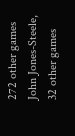272 other games
John Jones-Steele, 32 other games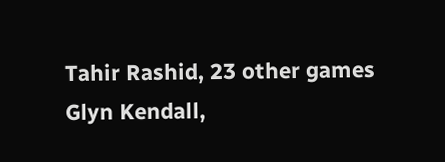Tahir Rashid, 23 other games
Glyn Kendall,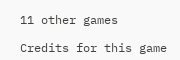11 other games

Credits for this game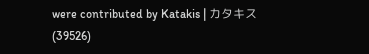were contributed by Katakis | カタキス (39526)